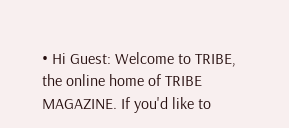• Hi Guest: Welcome to TRIBE, the online home of TRIBE MAGAZINE. If you'd like to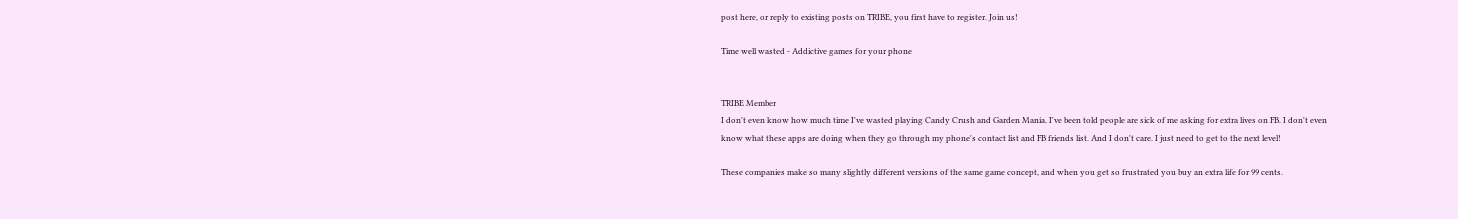post here, or reply to existing posts on TRIBE, you first have to register. Join us!

Time well wasted - Addictive games for your phone


TRIBE Member
I don't even know how much time I've wasted playing Candy Crush and Garden Mania. I've been told people are sick of me asking for extra lives on FB. I don't even know what these apps are doing when they go through my phone's contact list and FB friends list. And I don't care. I just need to get to the next level!

These companies make so many slightly different versions of the same game concept, and when you get so frustrated you buy an extra life for 99 cents.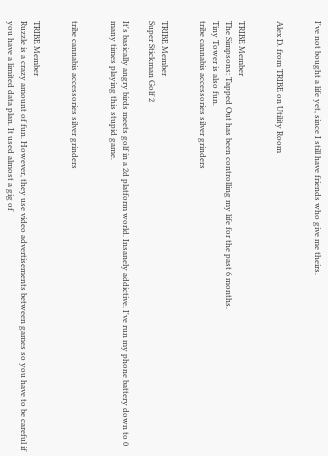I've not bought a life yet, since I still have friends who give me theirs.


Alex D. from TRIBE on Utility Room


TRIBE Member
The Simpsons: Tapped Out has been controlling my life for the past 6 months.
Tiny Tower is also fun.
tribe cannabis accessories silver grinders


TRIBE Member
Super Stickman Golf 2

It's basically angry birds meets golf in a 2d platform world. Insanely addictive. I've run my phone battery down to 0 many times playing this stupid game.


tribe cannabis accessories silver grinders


TRIBE Member
Ruzzle is a crazy amount of fun. However, they use video advertisements between games so you have to be careful if you have a limited data plan. It used almost a gig of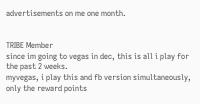advertisements on me one month.


TRIBE Member
since im going to vegas in dec, this is all i play for the past 2 weeks.
myvegas, i play this and fb version simultaneously, only the reward points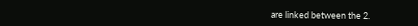are linked between the 2.